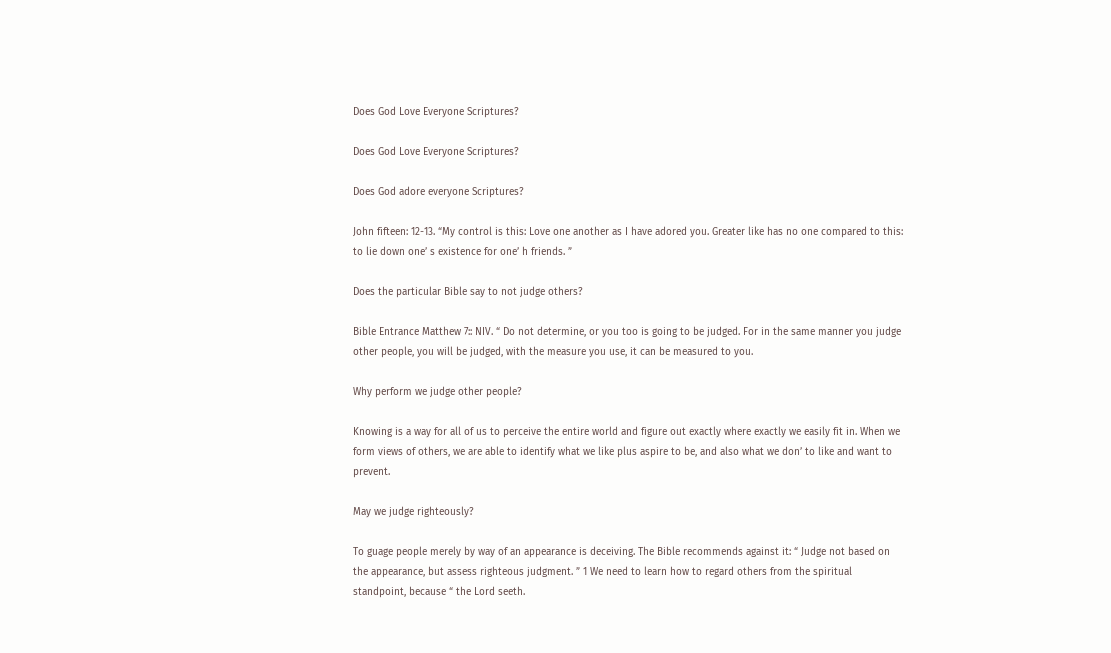Does God Love Everyone Scriptures?

Does God Love Everyone Scriptures?

Does God adore everyone Scriptures?

John fifteen: 12-13. “My control is this: Love one another as I have adored you. Greater like has no one compared to this: to lie down one’ s existence for one’ h friends. ”

Does the particular Bible say to not judge others?

Bible Entrance Matthew 7:: NIV. “ Do not determine, or you too is going to be judged. For in the same manner you judge other people, you will be judged, with the measure you use, it can be measured to you.

Why perform we judge other people?

Knowing is a way for all of us to perceive the entire world and figure out exactly where exactly we easily fit in. When we form views of others, we are able to identify what we like plus aspire to be, and also what we don’ to like and want to prevent.

May we judge righteously?

To guage people merely by way of an appearance is deceiving. The Bible recommends against it: “ Judge not based on the appearance, but assess righteous judgment. ” 1 We need to learn how to regard others from the spiritual standpoint, because “ the Lord seeth.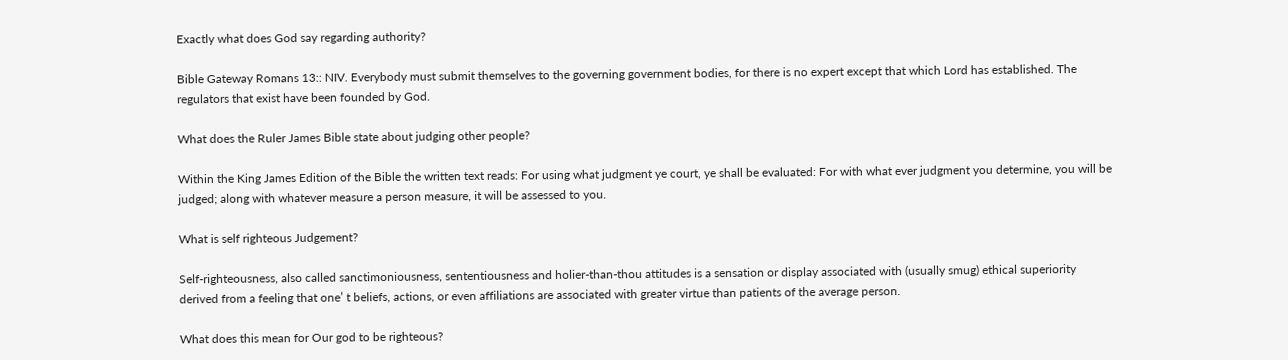Exactly what does God say regarding authority?

Bible Gateway Romans 13:: NIV. Everybody must submit themselves to the governing government bodies, for there is no expert except that which Lord has established. The regulators that exist have been founded by God.

What does the Ruler James Bible state about judging other people?

Within the King James Edition of the Bible the written text reads: For using what judgment ye court, ye shall be evaluated: For with what ever judgment you determine, you will be judged; along with whatever measure a person measure, it will be assessed to you.

What is self righteous Judgement?

Self-righteousness, also called sanctimoniousness, sententiousness and holier-than-thou attitudes is a sensation or display associated with (usually smug) ethical superiority derived from a feeling that one’ t beliefs, actions, or even affiliations are associated with greater virtue than patients of the average person.

What does this mean for Our god to be righteous?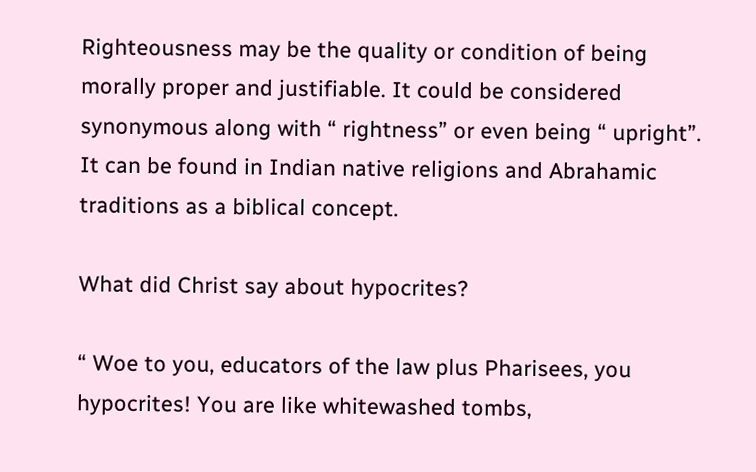Righteousness may be the quality or condition of being morally proper and justifiable. It could be considered synonymous along with “ rightness” or even being “ upright”. It can be found in Indian native religions and Abrahamic traditions as a biblical concept.

What did Christ say about hypocrites?

“ Woe to you, educators of the law plus Pharisees, you hypocrites! You are like whitewashed tombs,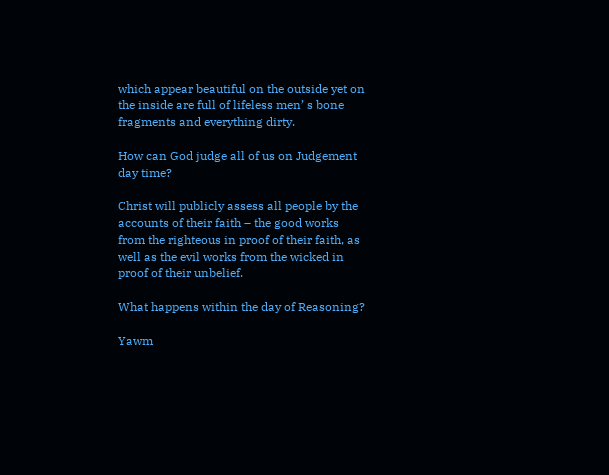which appear beautiful on the outside yet on the inside are full of lifeless men’ s bone fragments and everything dirty.

How can God judge all of us on Judgement day time?

Christ will publicly assess all people by the accounts of their faith – the good works from the righteous in proof of their faith, as well as the evil works from the wicked in proof of their unbelief.

What happens within the day of Reasoning?

Yawm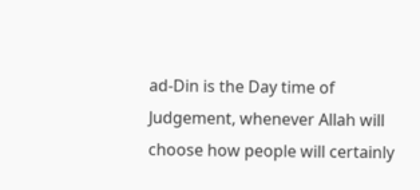ad-Din is the Day time of Judgement, whenever Allah will choose how people will certainly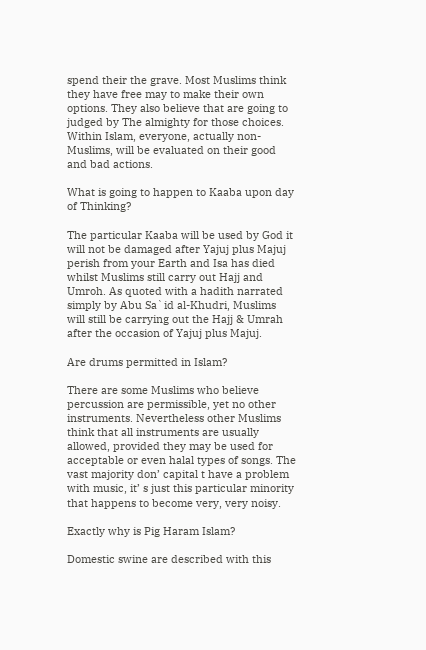spend their the grave. Most Muslims think they have free may to make their own options. They also believe that are going to judged by The almighty for those choices. Within Islam, everyone, actually non-Muslims, will be evaluated on their good and bad actions.

What is going to happen to Kaaba upon day of Thinking?

The particular Kaaba will be used by God it will not be damaged after Yajuj plus Majuj perish from your Earth and Isa has died whilst Muslims still carry out Hajj and Umroh. As quoted with a hadith narrated simply by Abu Sa`id al-Khudri, Muslims will still be carrying out the Hajj & Umrah after the occasion of Yajuj plus Majuj.

Are drums permitted in Islam?

There are some Muslims who believe percussion are permissible, yet no other instruments. Nevertheless other Muslims think that all instruments are usually allowed, provided they may be used for acceptable or even halal types of songs. The vast majority don’ capital t have a problem with music, it’ s just this particular minority that happens to become very, very noisy.

Exactly why is Pig Haram Islam?

Domestic swine are described with this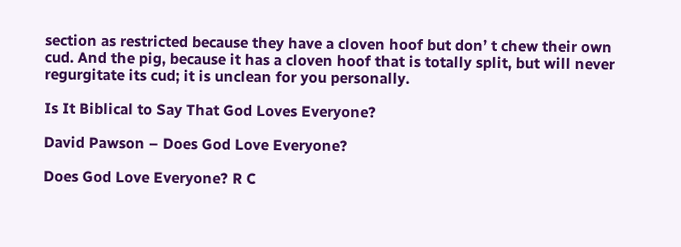section as restricted because they have a cloven hoof but don’ t chew their own cud. And the pig, because it has a cloven hoof that is totally split, but will never regurgitate its cud; it is unclean for you personally.

Is It Biblical to Say That God Loves Everyone?

David Pawson – Does God Love Everyone?

Does God Love Everyone? R C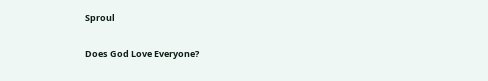Sproul

Does God Love Everyone?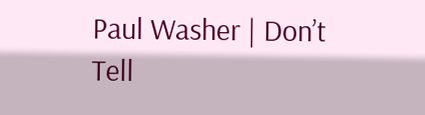Paul Washer | Don’t Tell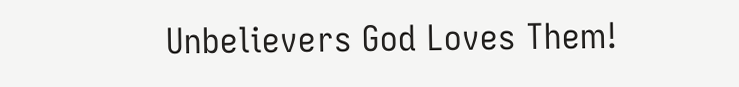Unbelievers God Loves Them!